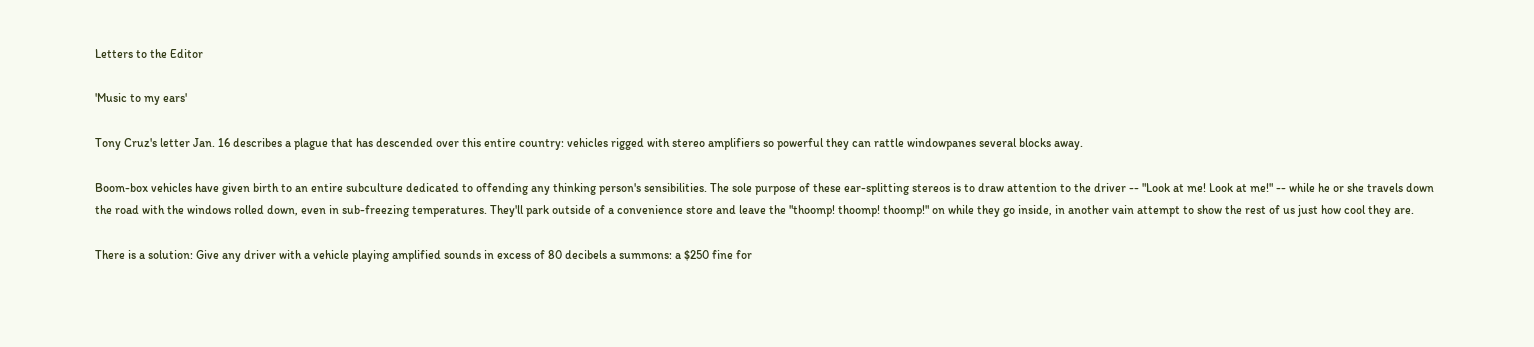Letters to the Editor

'Music to my ears'

Tony Cruz's letter Jan. 16 describes a plague that has descended over this entire country: vehicles rigged with stereo amplifiers so powerful they can rattle windowpanes several blocks away.

Boom-box vehicles have given birth to an entire subculture dedicated to offending any thinking person's sensibilities. The sole purpose of these ear-splitting stereos is to draw attention to the driver -- "Look at me! Look at me!" -- while he or she travels down the road with the windows rolled down, even in sub-freezing temperatures. They'll park outside of a convenience store and leave the "thoomp! thoomp! thoomp!" on while they go inside, in another vain attempt to show the rest of us just how cool they are.

There is a solution: Give any driver with a vehicle playing amplified sounds in excess of 80 decibels a summons: a $250 fine for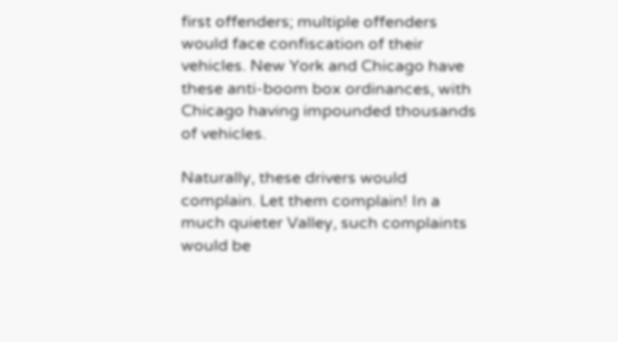first offenders; multiple offenders would face confiscation of their vehicles. New York and Chicago have these anti-boom box ordinances, with Chicago having impounded thousands of vehicles.

Naturally, these drivers would complain. Let them complain! In a much quieter Valley, such complaints would be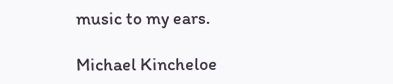music to my ears.

Michael Kincheloe